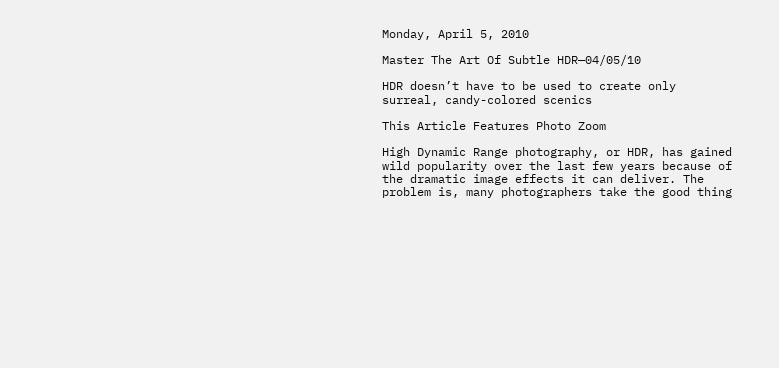Monday, April 5, 2010

Master The Art Of Subtle HDR—04/05/10

HDR doesn’t have to be used to create only surreal, candy-colored scenics

This Article Features Photo Zoom

High Dynamic Range photography, or HDR, has gained wild popularity over the last few years because of the dramatic image effects it can deliver. The problem is, many photographers take the good thing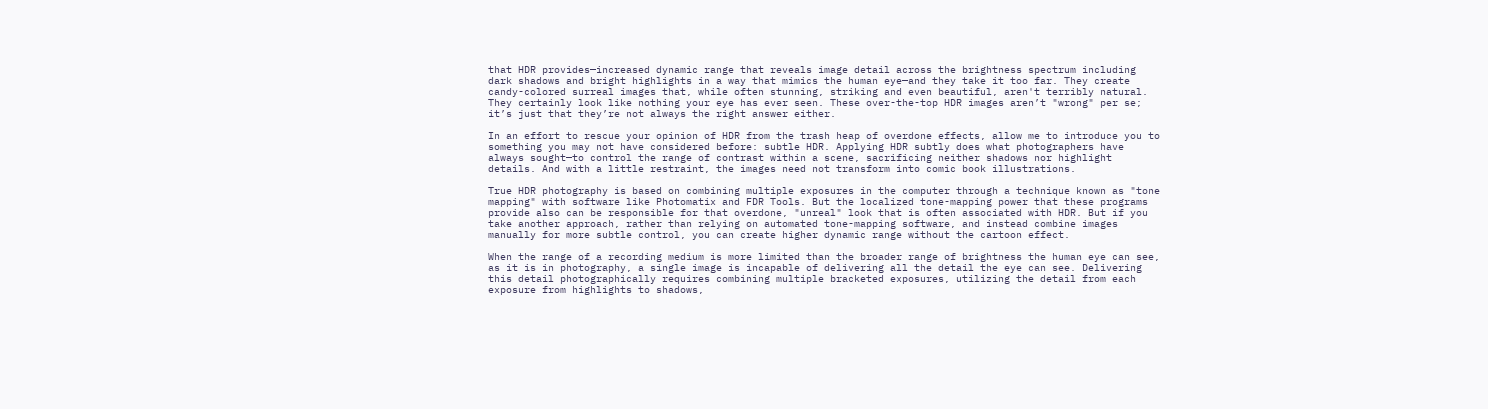that HDR provides—increased dynamic range that reveals image detail across the brightness spectrum including dark shadows and bright highlights in a way that mimics the human eye—and they take it too far. They create candy-colored surreal images that, while often stunning, striking and even beautiful, aren't terribly natural. They certainly look like nothing your eye has ever seen. These over-the-top HDR images aren’t "wrong" per se; it’s just that they’re not always the right answer either.

In an effort to rescue your opinion of HDR from the trash heap of overdone effects, allow me to introduce you to something you may not have considered before: subtle HDR. Applying HDR subtly does what photographers have always sought—to control the range of contrast within a scene, sacrificing neither shadows nor highlight details. And with a little restraint, the images need not transform into comic book illustrations.

True HDR photography is based on combining multiple exposures in the computer through a technique known as "tone mapping" with software like Photomatix and FDR Tools. But the localized tone-mapping power that these programs provide also can be responsible for that overdone, "unreal" look that is often associated with HDR. But if you take another approach, rather than relying on automated tone-mapping software, and instead combine images manually for more subtle control, you can create higher dynamic range without the cartoon effect.

When the range of a recording medium is more limited than the broader range of brightness the human eye can see, as it is in photography, a single image is incapable of delivering all the detail the eye can see. Delivering this detail photographically requires combining multiple bracketed exposures, utilizing the detail from each exposure from highlights to shadows,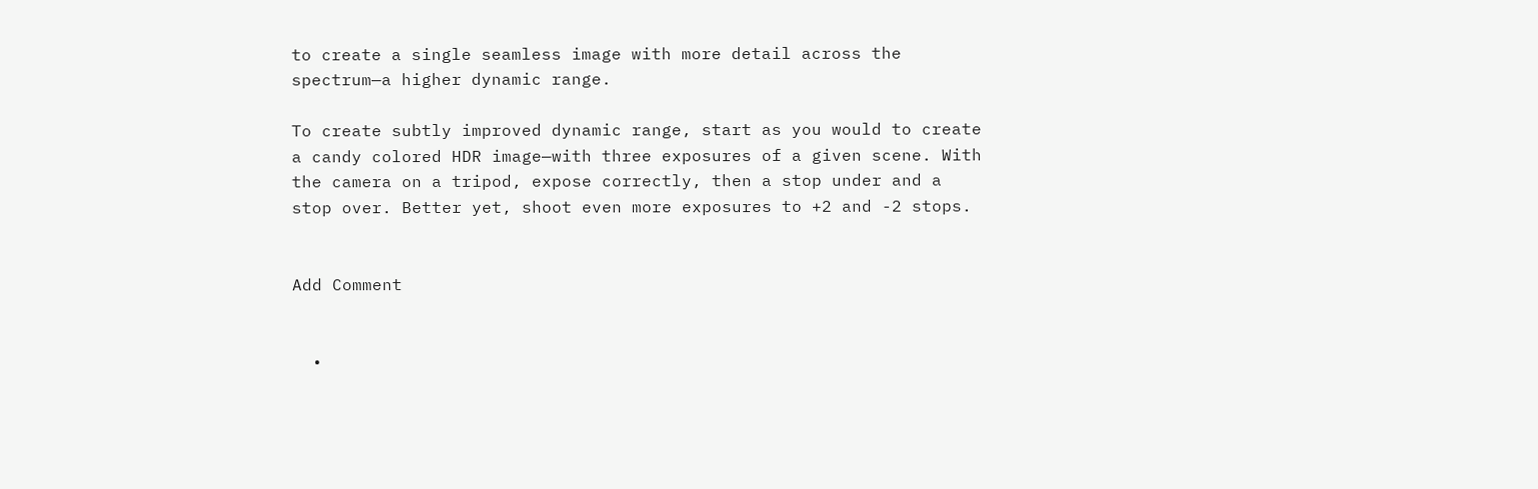to create a single seamless image with more detail across the spectrum—a higher dynamic range.

To create subtly improved dynamic range, start as you would to create a candy colored HDR image—with three exposures of a given scene. With the camera on a tripod, expose correctly, then a stop under and a stop over. Better yet, shoot even more exposures to +2 and -2 stops.


Add Comment


  •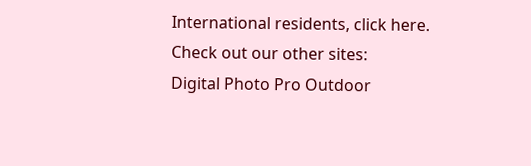International residents, click here.
Check out our other sites:
Digital Photo Pro Outdoor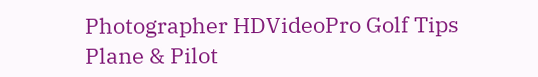Photographer HDVideoPro Golf Tips Plane & Pilot